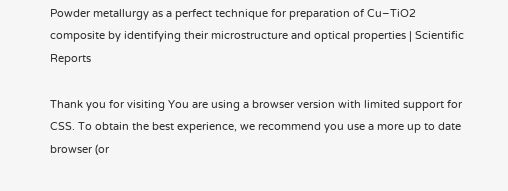Powder metallurgy as a perfect technique for preparation of Cu–TiO2 composite by identifying their microstructure and optical properties | Scientific Reports

Thank you for visiting You are using a browser version with limited support for CSS. To obtain the best experience, we recommend you use a more up to date browser (or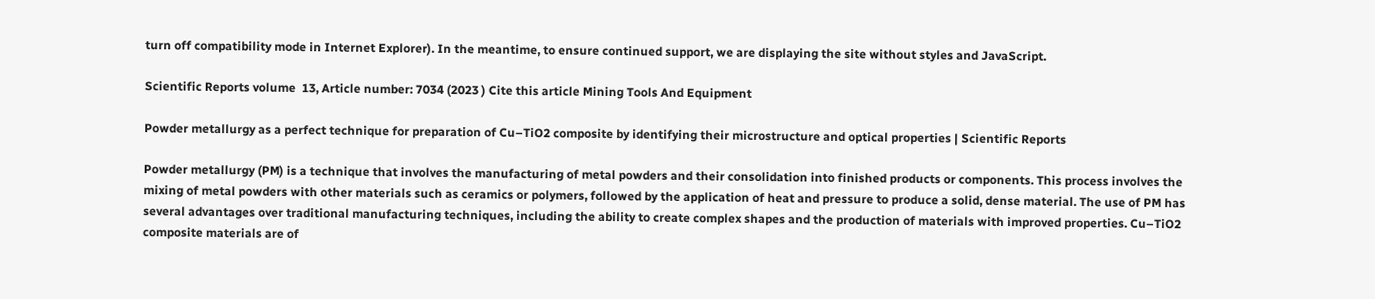turn off compatibility mode in Internet Explorer). In the meantime, to ensure continued support, we are displaying the site without styles and JavaScript.

Scientific Reports volume  13, Article number: 7034 (2023 ) Cite this article Mining Tools And Equipment

Powder metallurgy as a perfect technique for preparation of Cu–TiO2 composite by identifying their microstructure and optical properties | Scientific Reports

Powder metallurgy (PM) is a technique that involves the manufacturing of metal powders and their consolidation into finished products or components. This process involves the mixing of metal powders with other materials such as ceramics or polymers, followed by the application of heat and pressure to produce a solid, dense material. The use of PM has several advantages over traditional manufacturing techniques, including the ability to create complex shapes and the production of materials with improved properties. Cu–TiO2 composite materials are of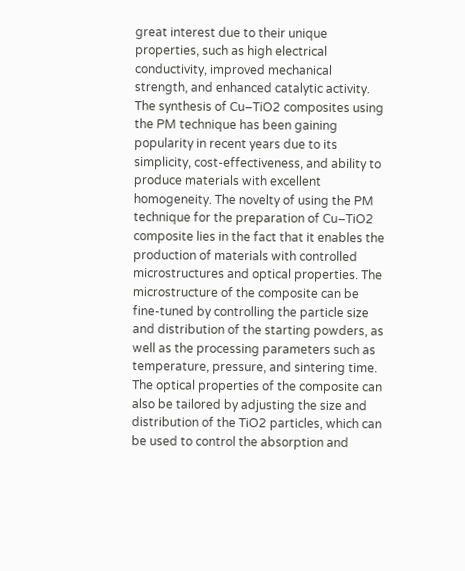great interest due to their unique properties, such as high electrical conductivity, improved mechanical strength, and enhanced catalytic activity. The synthesis of Cu–TiO2 composites using the PM technique has been gaining popularity in recent years due to its simplicity, cost-effectiveness, and ability to produce materials with excellent homogeneity. The novelty of using the PM technique for the preparation of Cu–TiO2 composite lies in the fact that it enables the production of materials with controlled microstructures and optical properties. The microstructure of the composite can be fine-tuned by controlling the particle size and distribution of the starting powders, as well as the processing parameters such as temperature, pressure, and sintering time. The optical properties of the composite can also be tailored by adjusting the size and distribution of the TiO2 particles, which can be used to control the absorption and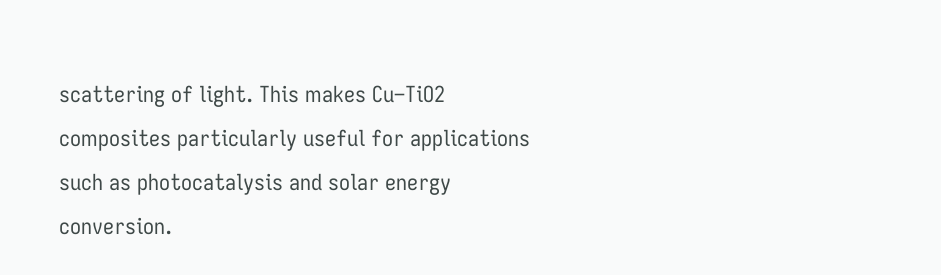scattering of light. This makes Cu–TiO2 composites particularly useful for applications such as photocatalysis and solar energy conversion.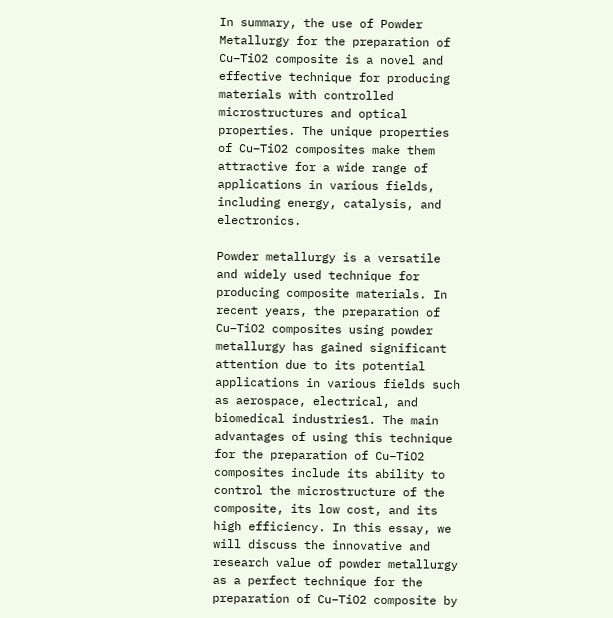In summary, the use of Powder Metallurgy for the preparation of Cu–TiO2 composite is a novel and effective technique for producing materials with controlled microstructures and optical properties. The unique properties of Cu–TiO2 composites make them attractive for a wide range of applications in various fields, including energy, catalysis, and electronics.

Powder metallurgy is a versatile and widely used technique for producing composite materials. In recent years, the preparation of Cu–TiO2 composites using powder metallurgy has gained significant attention due to its potential applications in various fields such as aerospace, electrical, and biomedical industries1. The main advantages of using this technique for the preparation of Cu–TiO2 composites include its ability to control the microstructure of the composite, its low cost, and its high efficiency. In this essay, we will discuss the innovative and research value of powder metallurgy as a perfect technique for the preparation of Cu–TiO2 composite by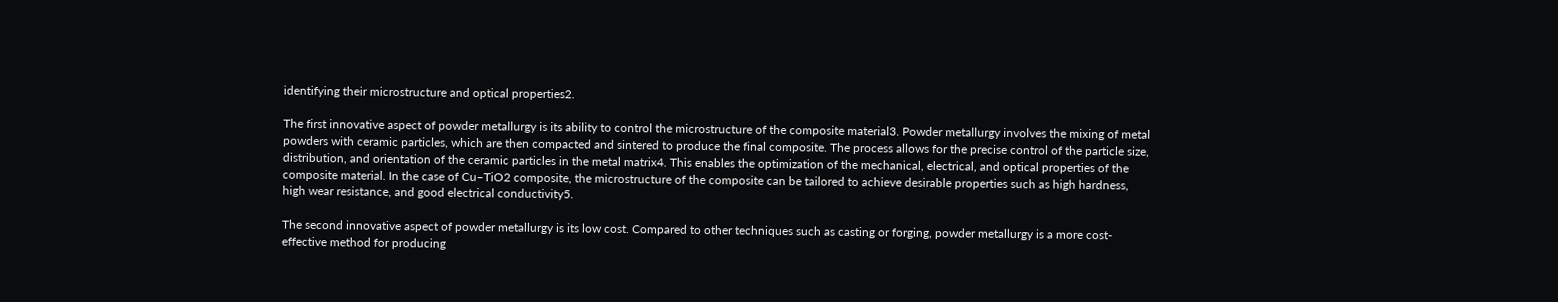identifying their microstructure and optical properties2.

The first innovative aspect of powder metallurgy is its ability to control the microstructure of the composite material3. Powder metallurgy involves the mixing of metal powders with ceramic particles, which are then compacted and sintered to produce the final composite. The process allows for the precise control of the particle size, distribution, and orientation of the ceramic particles in the metal matrix4. This enables the optimization of the mechanical, electrical, and optical properties of the composite material. In the case of Cu–TiO2 composite, the microstructure of the composite can be tailored to achieve desirable properties such as high hardness, high wear resistance, and good electrical conductivity5.

The second innovative aspect of powder metallurgy is its low cost. Compared to other techniques such as casting or forging, powder metallurgy is a more cost-effective method for producing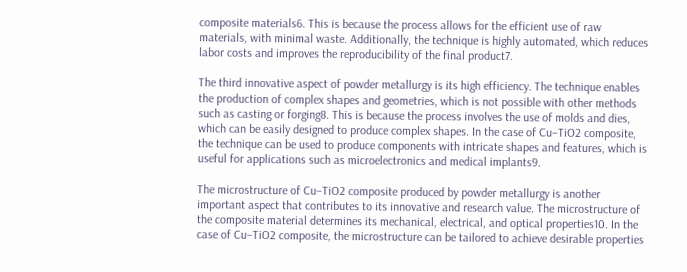composite materials6. This is because the process allows for the efficient use of raw materials, with minimal waste. Additionally, the technique is highly automated, which reduces labor costs and improves the reproducibility of the final product7.

The third innovative aspect of powder metallurgy is its high efficiency. The technique enables the production of complex shapes and geometries, which is not possible with other methods such as casting or forging8. This is because the process involves the use of molds and dies, which can be easily designed to produce complex shapes. In the case of Cu–TiO2 composite, the technique can be used to produce components with intricate shapes and features, which is useful for applications such as microelectronics and medical implants9.

The microstructure of Cu–TiO2 composite produced by powder metallurgy is another important aspect that contributes to its innovative and research value. The microstructure of the composite material determines its mechanical, electrical, and optical properties10. In the case of Cu–TiO2 composite, the microstructure can be tailored to achieve desirable properties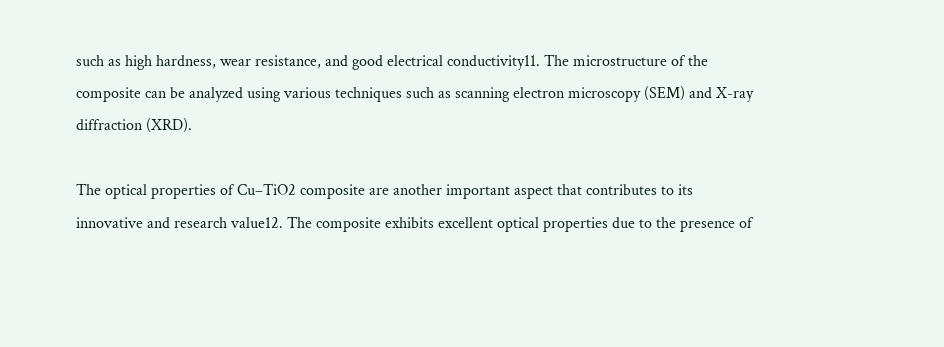such as high hardness, wear resistance, and good electrical conductivity11. The microstructure of the composite can be analyzed using various techniques such as scanning electron microscopy (SEM) and X-ray diffraction (XRD).

The optical properties of Cu–TiO2 composite are another important aspect that contributes to its innovative and research value12. The composite exhibits excellent optical properties due to the presence of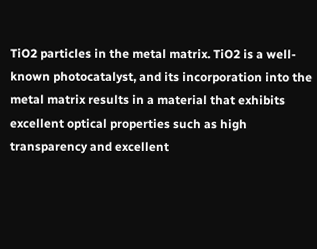TiO2 particles in the metal matrix. TiO2 is a well-known photocatalyst, and its incorporation into the metal matrix results in a material that exhibits excellent optical properties such as high transparency and excellent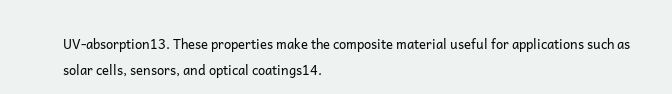UV-absorption13. These properties make the composite material useful for applications such as solar cells, sensors, and optical coatings14.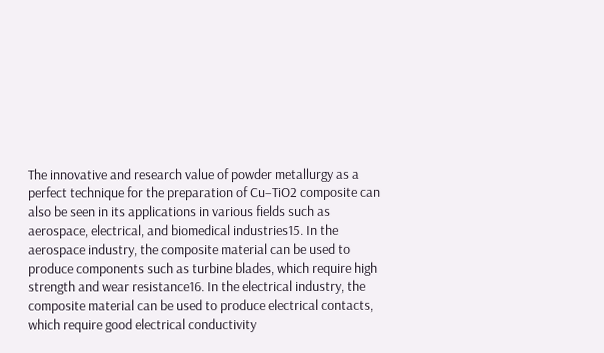The innovative and research value of powder metallurgy as a perfect technique for the preparation of Cu–TiO2 composite can also be seen in its applications in various fields such as aerospace, electrical, and biomedical industries15. In the aerospace industry, the composite material can be used to produce components such as turbine blades, which require high strength and wear resistance16. In the electrical industry, the composite material can be used to produce electrical contacts, which require good electrical conductivity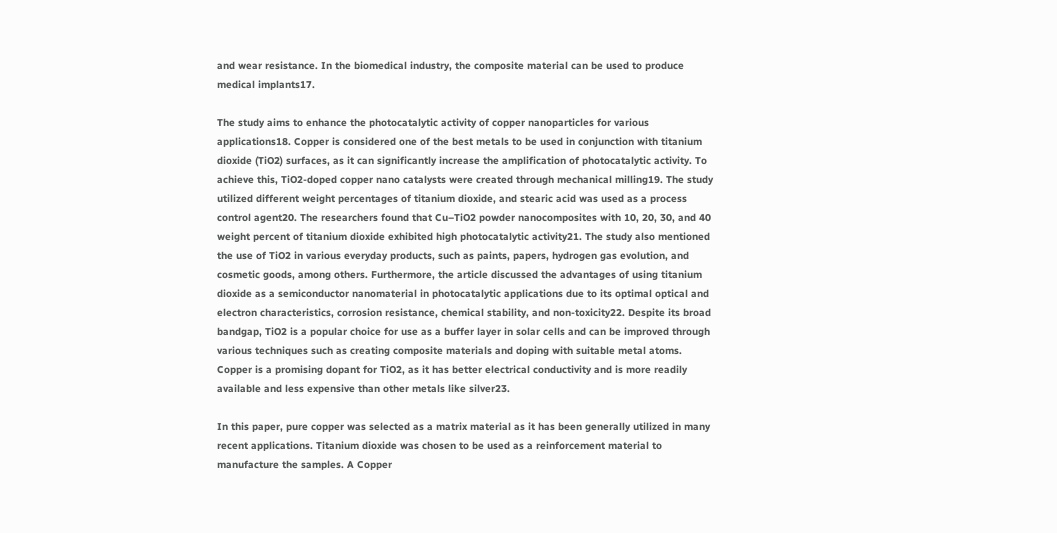and wear resistance. In the biomedical industry, the composite material can be used to produce medical implants17.

The study aims to enhance the photocatalytic activity of copper nanoparticles for various applications18. Copper is considered one of the best metals to be used in conjunction with titanium dioxide (TiO2) surfaces, as it can significantly increase the amplification of photocatalytic activity. To achieve this, TiO2-doped copper nano catalysts were created through mechanical milling19. The study utilized different weight percentages of titanium dioxide, and stearic acid was used as a process control agent20. The researchers found that Cu–TiO2 powder nanocomposites with 10, 20, 30, and 40 weight percent of titanium dioxide exhibited high photocatalytic activity21. The study also mentioned the use of TiO2 in various everyday products, such as paints, papers, hydrogen gas evolution, and cosmetic goods, among others. Furthermore, the article discussed the advantages of using titanium dioxide as a semiconductor nanomaterial in photocatalytic applications due to its optimal optical and electron characteristics, corrosion resistance, chemical stability, and non-toxicity22. Despite its broad bandgap, TiO2 is a popular choice for use as a buffer layer in solar cells and can be improved through various techniques such as creating composite materials and doping with suitable metal atoms. Copper is a promising dopant for TiO2, as it has better electrical conductivity and is more readily available and less expensive than other metals like silver23.

In this paper, pure copper was selected as a matrix material as it has been generally utilized in many recent applications. Titanium dioxide was chosen to be used as a reinforcement material to manufacture the samples. A Copper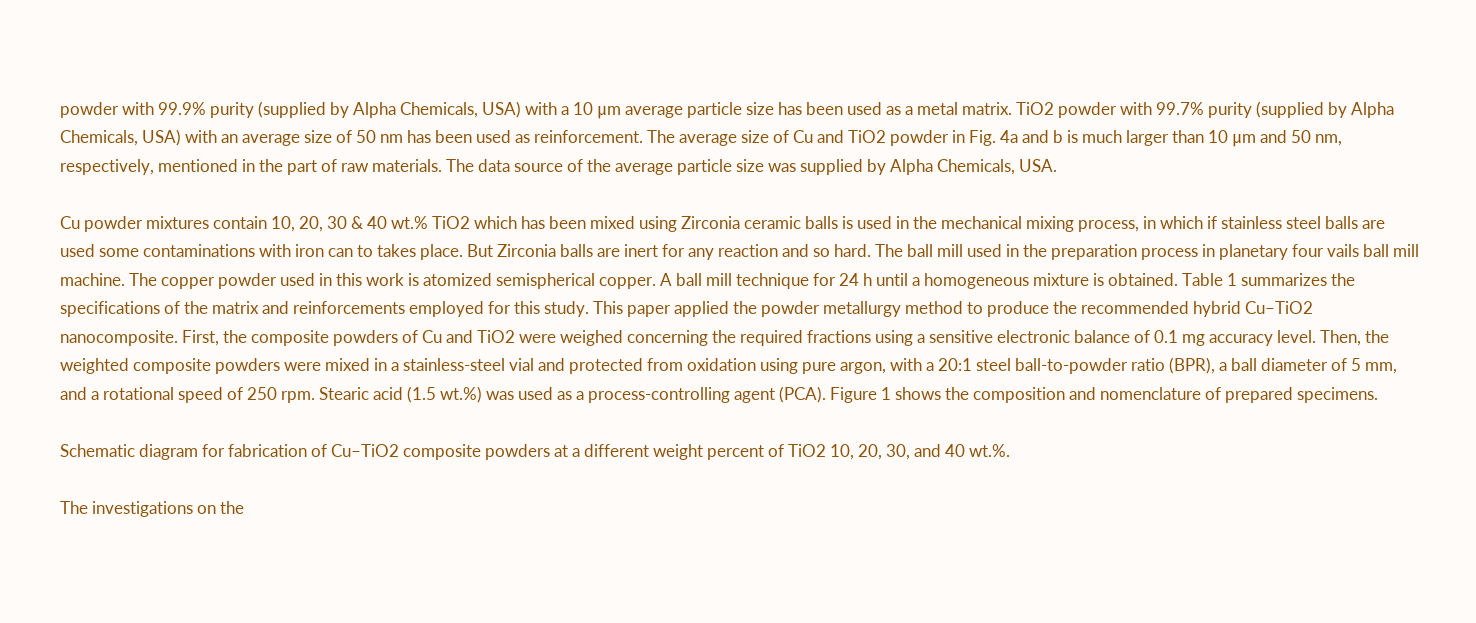powder with 99.9% purity (supplied by Alpha Chemicals, USA) with a 10 μm average particle size has been used as a metal matrix. TiO2 powder with 99.7% purity (supplied by Alpha Chemicals, USA) with an average size of 50 nm has been used as reinforcement. The average size of Cu and TiO2 powder in Fig. 4a and b is much larger than 10 μm and 50 nm, respectively, mentioned in the part of raw materials. The data source of the average particle size was supplied by Alpha Chemicals, USA.

Cu powder mixtures contain 10, 20, 30 & 40 wt.% TiO2 which has been mixed using Zirconia ceramic balls is used in the mechanical mixing process, in which if stainless steel balls are used some contaminations with iron can to takes place. But Zirconia balls are inert for any reaction and so hard. The ball mill used in the preparation process in planetary four vails ball mill machine. The copper powder used in this work is atomized semispherical copper. A ball mill technique for 24 h until a homogeneous mixture is obtained. Table 1 summarizes the specifications of the matrix and reinforcements employed for this study. This paper applied the powder metallurgy method to produce the recommended hybrid Cu–TiO2 nanocomposite. First, the composite powders of Cu and TiO2 were weighed concerning the required fractions using a sensitive electronic balance of 0.1 mg accuracy level. Then, the weighted composite powders were mixed in a stainless-steel vial and protected from oxidation using pure argon, with a 20:1 steel ball-to-powder ratio (BPR), a ball diameter of 5 mm, and a rotational speed of 250 rpm. Stearic acid (1.5 wt.%) was used as a process-controlling agent (PCA). Figure 1 shows the composition and nomenclature of prepared specimens.

Schematic diagram for fabrication of Cu–TiO2 composite powders at a different weight percent of TiO2 10, 20, 30, and 40 wt.%.

The investigations on the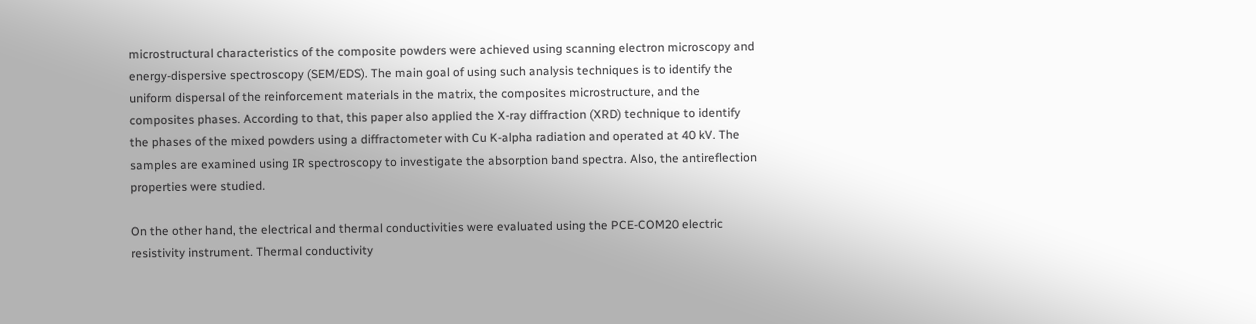microstructural characteristics of the composite powders were achieved using scanning electron microscopy and energy-dispersive spectroscopy (SEM/EDS). The main goal of using such analysis techniques is to identify the uniform dispersal of the reinforcement materials in the matrix, the composites microstructure, and the composites phases. According to that, this paper also applied the X-ray diffraction (XRD) technique to identify the phases of the mixed powders using a diffractometer with Cu K-alpha radiation and operated at 40 kV. The samples are examined using IR spectroscopy to investigate the absorption band spectra. Also, the antireflection properties were studied.

On the other hand, the electrical and thermal conductivities were evaluated using the PCE-COM20 electric resistivity instrument. Thermal conductivity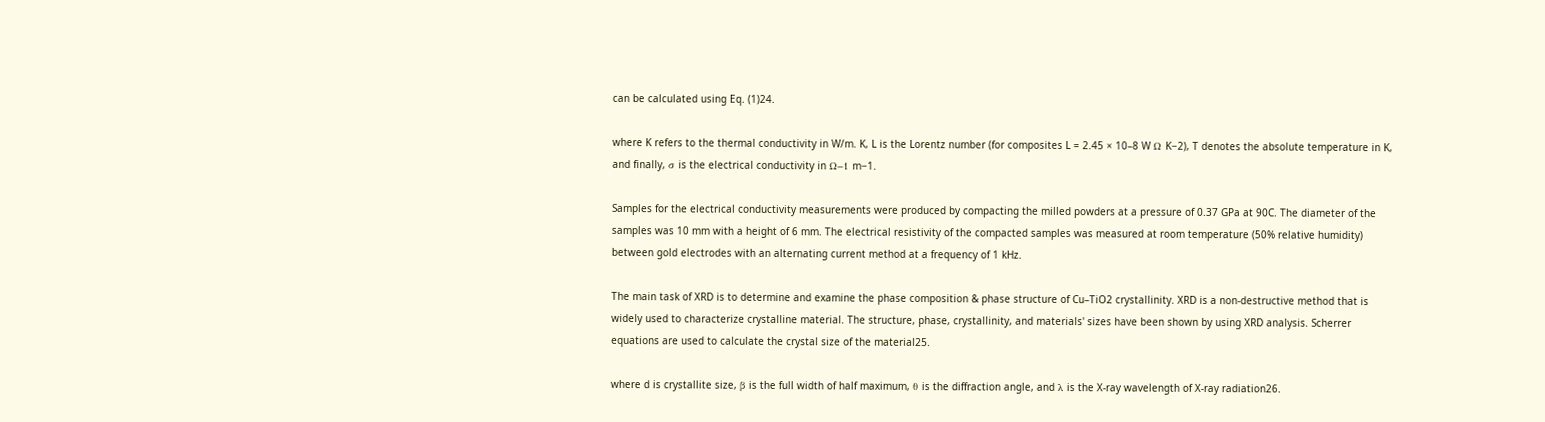can be calculated using Eq. (1)24.

where K refers to the thermal conductivity in W/m. K, L is the Lorentz number (for composites L = 2.45 × 10–8 W Ω K−2), T denotes the absolute temperature in K, and finally, σ is the electrical conductivity in Ω−1 m−1.

Samples for the electrical conductivity measurements were produced by compacting the milled powders at a pressure of 0.37 GPa at 90C. The diameter of the samples was 10 mm with a height of 6 mm. The electrical resistivity of the compacted samples was measured at room temperature (50% relative humidity) between gold electrodes with an alternating current method at a frequency of 1 kHz.

The main task of XRD is to determine and examine the phase composition & phase structure of Cu–TiO2 crystallinity. XRD is a non-destructive method that is widely used to characterize crystalline material. The structure, phase, crystallinity, and materials' sizes have been shown by using XRD analysis. Scherrer equations are used to calculate the crystal size of the material25.

where d is crystallite size, β is the full width of half maximum, θ is the diffraction angle, and λ is the X-ray wavelength of X-ray radiation26.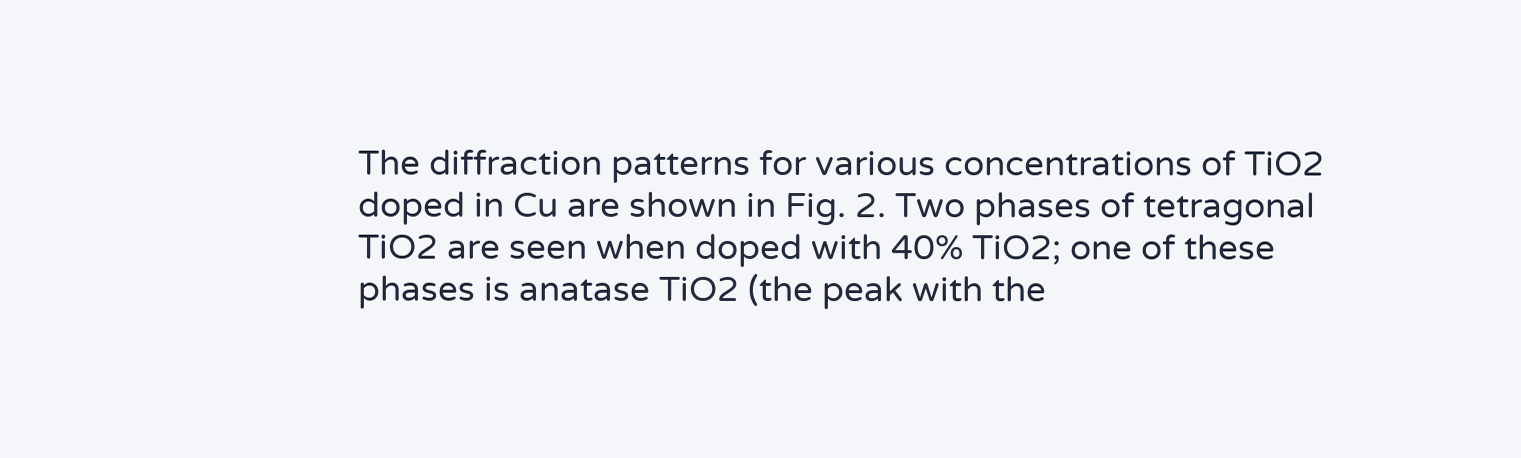The diffraction patterns for various concentrations of TiO2 doped in Cu are shown in Fig. 2. Two phases of tetragonal TiO2 are seen when doped with 40% TiO2; one of these phases is anatase TiO2 (the peak with the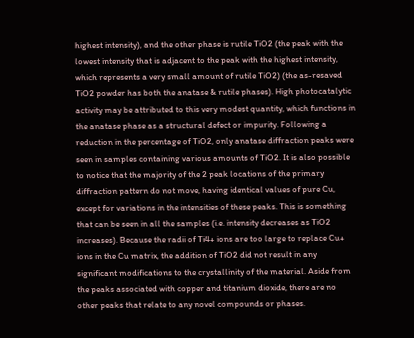highest intensity), and the other phase is rutile TiO2 (the peak with the lowest intensity that is adjacent to the peak with the highest intensity, which represents a very small amount of rutile TiO2) (the as-resaved TiO2 powder has both the anatase & rutile phases). High photocatalytic activity may be attributed to this very modest quantity, which functions in the anatase phase as a structural defect or impurity. Following a reduction in the percentage of TiO2, only anatase diffraction peaks were seen in samples containing various amounts of TiO2. It is also possible to notice that the majority of the 2 peak locations of the primary diffraction pattern do not move, having identical values of pure Cu, except for variations in the intensities of these peaks. This is something that can be seen in all the samples (i.e. intensity decreases as TiO2 increases). Because the radii of Ti4+ ions are too large to replace Cu+ ions in the Cu matrix, the addition of TiO2 did not result in any significant modifications to the crystallinity of the material. Aside from the peaks associated with copper and titanium dioxide, there are no other peaks that relate to any novel compounds or phases.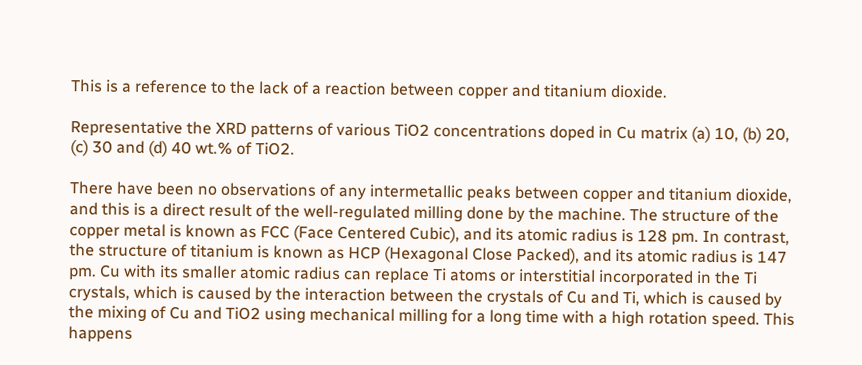This is a reference to the lack of a reaction between copper and titanium dioxide.

Representative the XRD patterns of various TiO2 concentrations doped in Cu matrix (a) 10, (b) 20, (c) 30 and (d) 40 wt.% of TiO2.

There have been no observations of any intermetallic peaks between copper and titanium dioxide, and this is a direct result of the well-regulated milling done by the machine. The structure of the copper metal is known as FCC (Face Centered Cubic), and its atomic radius is 128 pm. In contrast, the structure of titanium is known as HCP (Hexagonal Close Packed), and its atomic radius is 147 pm. Cu with its smaller atomic radius can replace Ti atoms or interstitial incorporated in the Ti crystals, which is caused by the interaction between the crystals of Cu and Ti, which is caused by the mixing of Cu and TiO2 using mechanical milling for a long time with a high rotation speed. This happens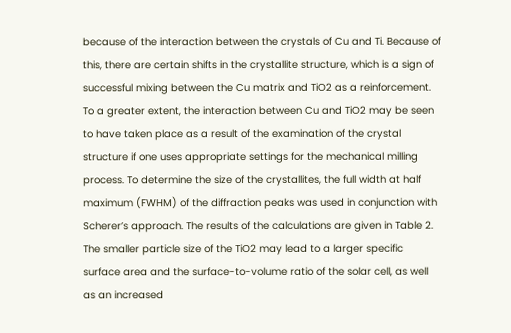because of the interaction between the crystals of Cu and Ti. Because of this, there are certain shifts in the crystallite structure, which is a sign of successful mixing between the Cu matrix and TiO2 as a reinforcement. To a greater extent, the interaction between Cu and TiO2 may be seen to have taken place as a result of the examination of the crystal structure if one uses appropriate settings for the mechanical milling process. To determine the size of the crystallites, the full width at half maximum (FWHM) of the diffraction peaks was used in conjunction with Scherer’s approach. The results of the calculations are given in Table 2. The smaller particle size of the TiO2 may lead to a larger specific surface area and the surface-to-volume ratio of the solar cell, as well as an increased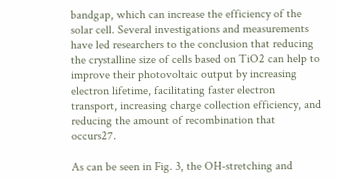bandgap, which can increase the efficiency of the solar cell. Several investigations and measurements have led researchers to the conclusion that reducing the crystalline size of cells based on TiO2 can help to improve their photovoltaic output by increasing electron lifetime, facilitating faster electron transport, increasing charge collection efficiency, and reducing the amount of recombination that occurs27.

As can be seen in Fig. 3, the OH-stretching and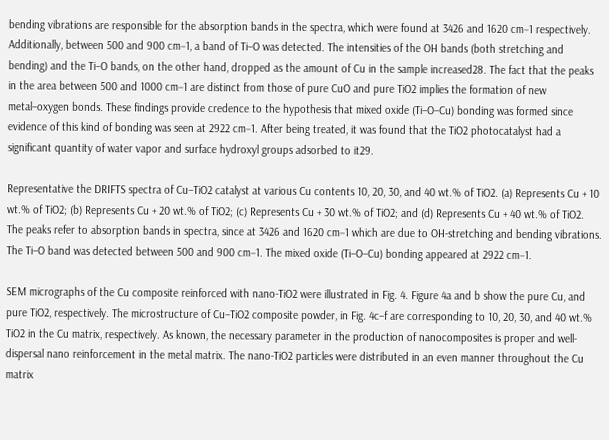bending vibrations are responsible for the absorption bands in the spectra, which were found at 3426 and 1620 cm−1 respectively. Additionally, between 500 and 900 cm−1, a band of Ti–O was detected. The intensities of the OH bands (both stretching and bending) and the Ti–O bands, on the other hand, dropped as the amount of Cu in the sample increased28. The fact that the peaks in the area between 500 and 1000 cm−1 are distinct from those of pure CuO and pure TiO2 implies the formation of new metal–oxygen bonds. These findings provide credence to the hypothesis that mixed oxide (Ti–O–Cu) bonding was formed since evidence of this kind of bonding was seen at 2922 cm−1. After being treated, it was found that the TiO2 photocatalyst had a significant quantity of water vapor and surface hydroxyl groups adsorbed to it29.

Representative the DRIFTS spectra of Cu–TiO2 catalyst at various Cu contents 10, 20, 30, and 40 wt.% of TiO2. (a) Represents Cu + 10 wt.% of TiO2; (b) Represents Cu + 20 wt.% of TiO2; (c) Represents Cu + 30 wt.% of TiO2; and (d) Represents Cu + 40 wt.% of TiO2. The peaks refer to absorption bands in spectra, since at 3426 and 1620 cm−1 which are due to OH-stretching and bending vibrations. The Ti–O band was detected between 500 and 900 cm−1. The mixed oxide (Ti–O–Cu) bonding appeared at 2922 cm−1.

SEM micrographs of the Cu composite reinforced with nano-TiO2 were illustrated in Fig. 4. Figure 4a and b show the pure Cu, and pure TiO2, respectively. The microstructure of Cu–TiO2 composite powder, in Fig. 4c–f are corresponding to 10, 20, 30, and 40 wt.% TiO2 in the Cu matrix, respectively. As known, the necessary parameter in the production of nanocomposites is proper and well-dispersal nano reinforcement in the metal matrix. The nano-TiO2 particles were distributed in an even manner throughout the Cu matrix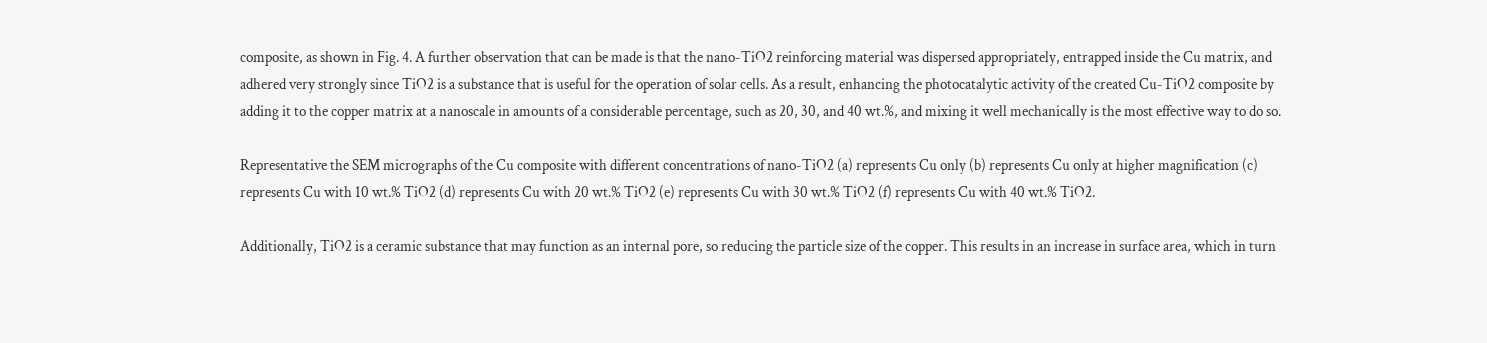composite, as shown in Fig. 4. A further observation that can be made is that the nano-TiO2 reinforcing material was dispersed appropriately, entrapped inside the Cu matrix, and adhered very strongly since TiO2 is a substance that is useful for the operation of solar cells. As a result, enhancing the photocatalytic activity of the created Cu-TiO2 composite by adding it to the copper matrix at a nanoscale in amounts of a considerable percentage, such as 20, 30, and 40 wt.%, and mixing it well mechanically is the most effective way to do so.

Representative the SEM micrographs of the Cu composite with different concentrations of nano-TiO2 (a) represents Cu only (b) represents Cu only at higher magnification (c) represents Cu with 10 wt.% TiO2 (d) represents Cu with 20 wt.% TiO2 (e) represents Cu with 30 wt.% TiO2 (f) represents Cu with 40 wt.% TiO2.

Additionally, TiO2 is a ceramic substance that may function as an internal pore, so reducing the particle size of the copper. This results in an increase in surface area, which in turn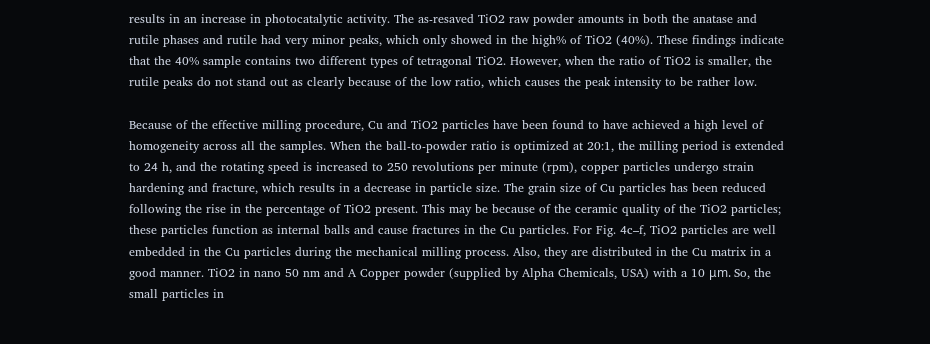results in an increase in photocatalytic activity. The as-resaved TiO2 raw powder amounts in both the anatase and rutile phases and rutile had very minor peaks, which only showed in the high% of TiO2 (40%). These findings indicate that the 40% sample contains two different types of tetragonal TiO2. However, when the ratio of TiO2 is smaller, the rutile peaks do not stand out as clearly because of the low ratio, which causes the peak intensity to be rather low.

Because of the effective milling procedure, Cu and TiO2 particles have been found to have achieved a high level of homogeneity across all the samples. When the ball-to-powder ratio is optimized at 20:1, the milling period is extended to 24 h, and the rotating speed is increased to 250 revolutions per minute (rpm), copper particles undergo strain hardening and fracture, which results in a decrease in particle size. The grain size of Cu particles has been reduced following the rise in the percentage of TiO2 present. This may be because of the ceramic quality of the TiO2 particles; these particles function as internal balls and cause fractures in the Cu particles. For Fig. 4c–f, TiO2 particles are well embedded in the Cu particles during the mechanical milling process. Also, they are distributed in the Cu matrix in a good manner. TiO2 in nano 50 nm and A Copper powder (supplied by Alpha Chemicals, USA) with a 10 μm. So, the small particles in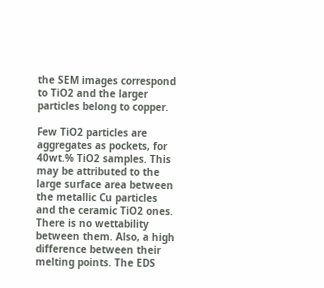the SEM images correspond to TiO2 and the larger particles belong to copper.

Few TiO2 particles are aggregates as pockets, for 40wt.% TiO2 samples. This may be attributed to the large surface area between the metallic Cu particles and the ceramic TiO2 ones. There is no wettability between them. Also, a high difference between their melting points. The EDS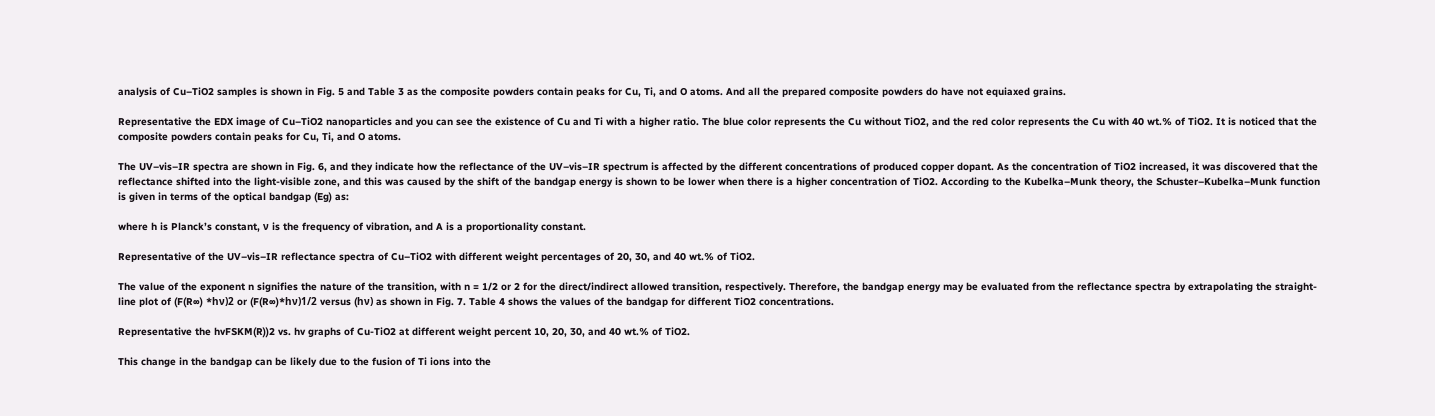analysis of Cu–TiO2 samples is shown in Fig. 5 and Table 3 as the composite powders contain peaks for Cu, Ti, and O atoms. And all the prepared composite powders do have not equiaxed grains.

Representative the EDX image of Cu–TiO2 nanoparticles and you can see the existence of Cu and Ti with a higher ratio. The blue color represents the Cu without TiO2, and the red color represents the Cu with 40 wt.% of TiO2. It is noticed that the composite powders contain peaks for Cu, Ti, and O atoms.

The UV–vis–IR spectra are shown in Fig. 6, and they indicate how the reflectance of the UV–vis–IR spectrum is affected by the different concentrations of produced copper dopant. As the concentration of TiO2 increased, it was discovered that the reflectance shifted into the light-visible zone, and this was caused by the shift of the bandgap energy is shown to be lower when there is a higher concentration of TiO2. According to the Kubelka–Munk theory, the Schuster–Kubelka–Munk function is given in terms of the optical bandgap (Eg) as:

where h is Planck’s constant, ν is the frequency of vibration, and A is a proportionality constant.

Representative of the UV–vis–IR reflectance spectra of Cu–TiO2 with different weight percentages of 20, 30, and 40 wt.% of TiO2.

The value of the exponent n signifies the nature of the transition, with n = 1/2 or 2 for the direct/indirect allowed transition, respectively. Therefore, the bandgap energy may be evaluated from the reflectance spectra by extrapolating the straight-line plot of (F(R∞) *hν)2 or (F(R∞)*hν)1/2 versus (hν) as shown in Fig. 7. Table 4 shows the values of the bandgap for different TiO2 concentrations.

Representative the hvFSKM(R))2 vs. hv graphs of Cu-TiO2 at different weight percent 10, 20, 30, and 40 wt.% of TiO2.

This change in the bandgap can be likely due to the fusion of Ti ions into the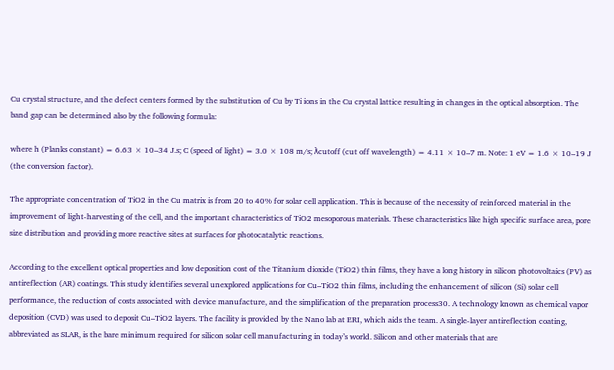Cu crystal structure, and the defect centers formed by the substitution of Cu by Ti ions in the Cu crystal lattice resulting in changes in the optical absorption. The band gap can be determined also by the following formula:

where h (Planks constant) = 6.63 × 10–34 J.s; C (speed of light) = 3.0 × 108 m/s; λcutoff (cut off wavelength) = 4.11 × 10–7 m. Note: 1 eV = 1.6 × 10–19 J (the conversion factor).

The appropriate concentration of TiO2 in the Cu matrix is from 20 to 40% for solar cell application. This is because of the necessity of reinforced material in the improvement of light-harvesting of the cell, and the important characteristics of TiO2 mesoporous materials. These characteristics like high specific surface area, pore size distribution and providing more reactive sites at surfaces for photocatalytic reactions.

According to the excellent optical properties and low deposition cost of the Titanium dioxide (TiO2) thin films, they have a long history in silicon photovoltaics (PV) as antireflection (AR) coatings. This study identifies several unexplored applications for Cu–TiO2 thin films, including the enhancement of silicon (Si) solar cell performance, the reduction of costs associated with device manufacture, and the simplification of the preparation process30. A technology known as chemical vapor deposition (CVD) was used to deposit Cu–TiO2 layers. The facility is provided by the Nano lab at ERI, which aids the team. A single-layer antireflection coating, abbreviated as SLAR, is the bare minimum required for silicon solar cell manufacturing in today’s world. Silicon and other materials that are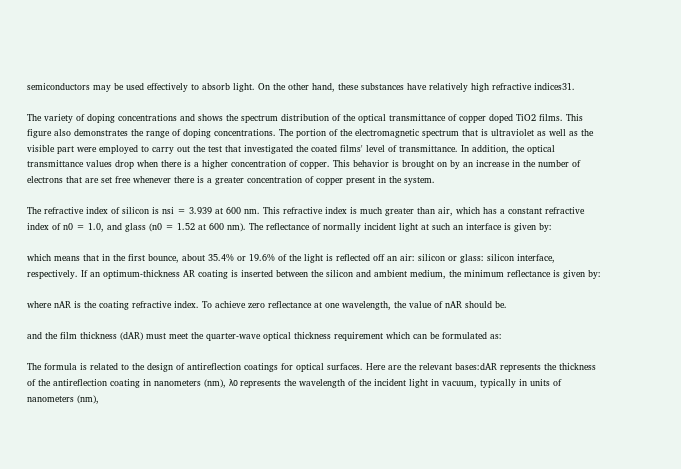semiconductors may be used effectively to absorb light. On the other hand, these substances have relatively high refractive indices31.

The variety of doping concentrations and shows the spectrum distribution of the optical transmittance of copper doped TiO2 films. This figure also demonstrates the range of doping concentrations. The portion of the electromagnetic spectrum that is ultraviolet as well as the visible part were employed to carry out the test that investigated the coated films' level of transmittance. In addition, the optical transmittance values drop when there is a higher concentration of copper. This behavior is brought on by an increase in the number of electrons that are set free whenever there is a greater concentration of copper present in the system.

The refractive index of silicon is nsi = 3.939 at 600 nm. This refractive index is much greater than air, which has a constant refractive index of n0 = 1.0, and glass (n0 = 1.52 at 600 nm). The reflectance of normally incident light at such an interface is given by:

which means that in the first bounce, about 35.4% or 19.6% of the light is reflected off an air: silicon or glass: silicon interface, respectively. If an optimum-thickness AR coating is inserted between the silicon and ambient medium, the minimum reflectance is given by:

where nAR is the coating refractive index. To achieve zero reflectance at one wavelength, the value of nAR should be.

and the film thickness (dAR) must meet the quarter-wave optical thickness requirement which can be formulated as:

The formula is related to the design of antireflection coatings for optical surfaces. Here are the relevant bases:dAR represents the thickness of the antireflection coating in nanometers (nm), λ0 represents the wavelength of the incident light in vacuum, typically in units of nanometers (nm),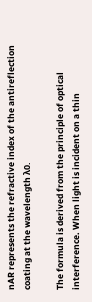nAR represents the refractive index of the antireflection coating at the wavelength λ0.

The formula is derived from the principle of optical interference. When light is incident on a thin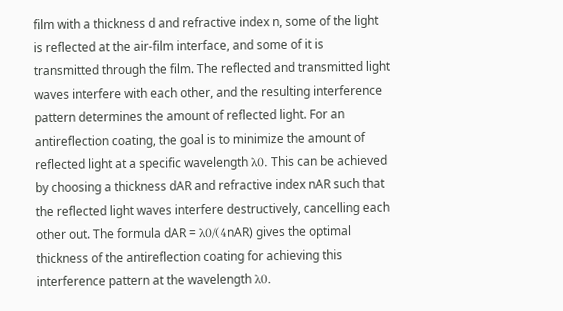film with a thickness d and refractive index n, some of the light is reflected at the air-film interface, and some of it is transmitted through the film. The reflected and transmitted light waves interfere with each other, and the resulting interference pattern determines the amount of reflected light. For an antireflection coating, the goal is to minimize the amount of reflected light at a specific wavelength λ0. This can be achieved by choosing a thickness dAR and refractive index nAR such that the reflected light waves interfere destructively, cancelling each other out. The formula dAR = λ0/(4nAR) gives the optimal thickness of the antireflection coating for achieving this interference pattern at the wavelength λ0.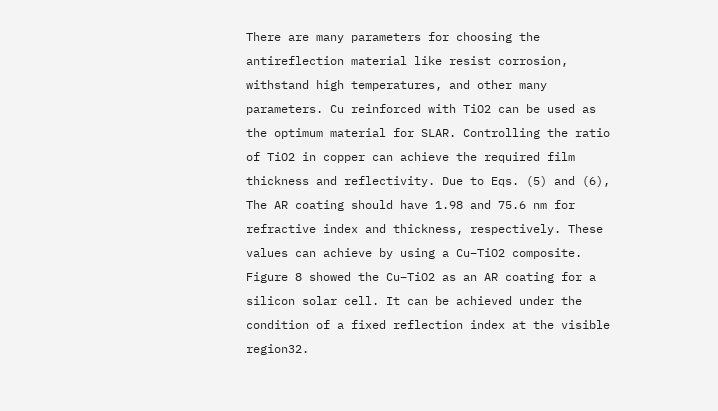There are many parameters for choosing the antireflection material like resist corrosion, withstand high temperatures, and other many parameters. Cu reinforced with TiO2 can be used as the optimum material for SLAR. Controlling the ratio of TiO2 in copper can achieve the required film thickness and reflectivity. Due to Eqs. (5) and (6), The AR coating should have 1.98 and 75.6 nm for refractive index and thickness, respectively. These values can achieve by using a Cu–TiO2 composite. Figure 8 showed the Cu–TiO2 as an AR coating for a silicon solar cell. It can be achieved under the condition of a fixed reflection index at the visible region32.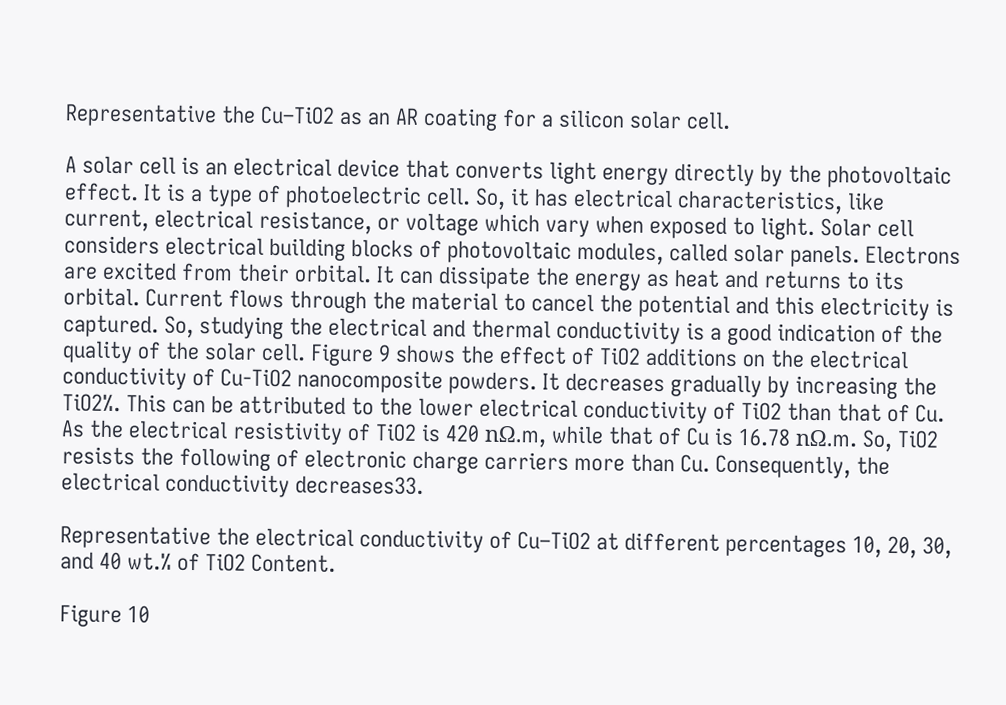Representative the Cu–TiO2 as an AR coating for a silicon solar cell.

A solar cell is an electrical device that converts light energy directly by the photovoltaic effect. It is a type of photoelectric cell. So, it has electrical characteristics, like current, electrical resistance, or voltage which vary when exposed to light. Solar cell considers electrical building blocks of photovoltaic modules, called solar panels. Electrons are excited from their orbital. It can dissipate the energy as heat and returns to its orbital. Current flows through the material to cancel the potential and this electricity is captured. So, studying the electrical and thermal conductivity is a good indication of the quality of the solar cell. Figure 9 shows the effect of TiO2 additions on the electrical conductivity of Cu-TiO2 nanocomposite powders. It decreases gradually by increasing the TiO2%. This can be attributed to the lower electrical conductivity of TiO2 than that of Cu. As the electrical resistivity of TiO2 is 420 nΩ.m, while that of Cu is 16.78 nΩ.m. So, TiO2 resists the following of electronic charge carriers more than Cu. Consequently, the electrical conductivity decreases33.

Representative the electrical conductivity of Cu–TiO2 at different percentages 10, 20, 30, and 40 wt.% of TiO2 Content.

Figure 10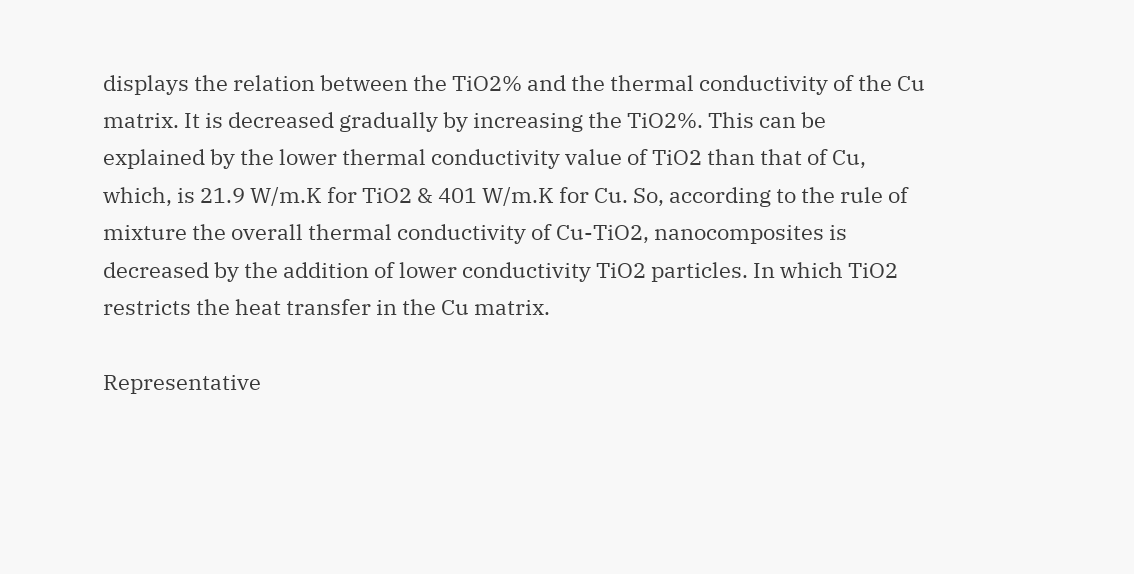displays the relation between the TiO2% and the thermal conductivity of the Cu matrix. It is decreased gradually by increasing the TiO2%. This can be explained by the lower thermal conductivity value of TiO2 than that of Cu, which, is 21.9 W/m.K for TiO2 & 401 W/m.K for Cu. So, according to the rule of mixture the overall thermal conductivity of Cu-TiO2, nanocomposites is decreased by the addition of lower conductivity TiO2 particles. In which TiO2 restricts the heat transfer in the Cu matrix.

Representative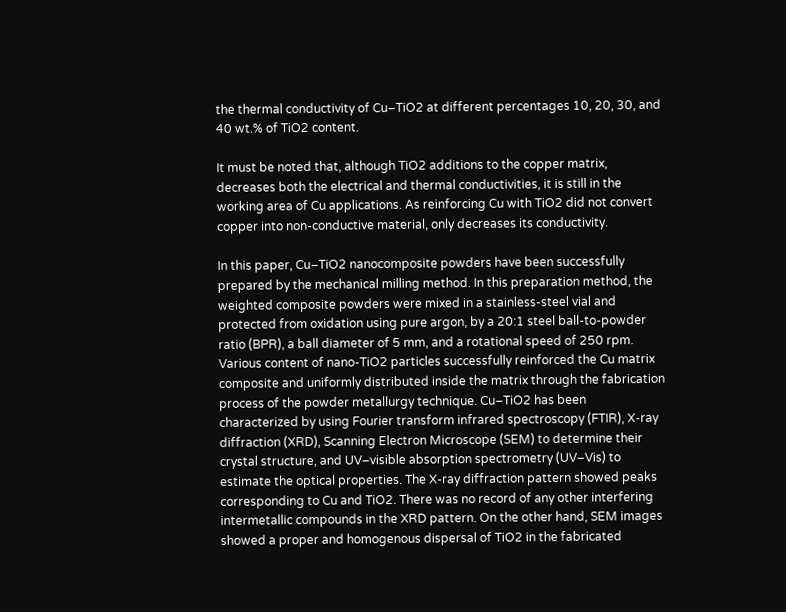the thermal conductivity of Cu–TiO2 at different percentages 10, 20, 30, and 40 wt.% of TiO2 content.

It must be noted that, although TiO2 additions to the copper matrix, decreases both the electrical and thermal conductivities, it is still in the working area of Cu applications. As reinforcing Cu with TiO2 did not convert copper into non-conductive material, only decreases its conductivity.

In this paper, Cu–TiO2 nanocomposite powders have been successfully prepared by the mechanical milling method. In this preparation method, the weighted composite powders were mixed in a stainless-steel vial and protected from oxidation using pure argon, by a 20:1 steel ball-to-powder ratio (BPR), a ball diameter of 5 mm, and a rotational speed of 250 rpm. Various content of nano-TiO2 particles successfully reinforced the Cu matrix composite and uniformly distributed inside the matrix through the fabrication process of the powder metallurgy technique. Cu–TiO2 has been characterized by using Fourier transform infrared spectroscopy (FTIR), X-ray diffraction (XRD), Scanning Electron Microscope (SEM) to determine their crystal structure, and UV–visible absorption spectrometry (UV–Vis) to estimate the optical properties. The X-ray diffraction pattern showed peaks corresponding to Cu and TiO2. There was no record of any other interfering intermetallic compounds in the XRD pattern. On the other hand, SEM images showed a proper and homogenous dispersal of TiO2 in the fabricated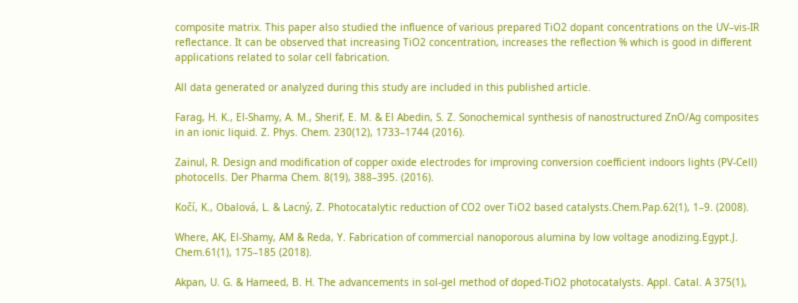composite matrix. This paper also studied the influence of various prepared TiO2 dopant concentrations on the UV–vis-IR reflectance. It can be observed that increasing TiO2 concentration, increases the reflection % which is good in different applications related to solar cell fabrication.

All data generated or analyzed during this study are included in this published article.

Farag, H. K., El-Shamy, A. M., Sherif, E. M. & El Abedin, S. Z. Sonochemical synthesis of nanostructured ZnO/Ag composites in an ionic liquid. Z. Phys. Chem. 230(12), 1733–1744 (2016).

Zainul, R. Design and modification of copper oxide electrodes for improving conversion coefficient indoors lights (PV-Cell) photocells. Der Pharma Chem. 8(19), 388–395. (2016).

Kočí, K., Obalová, L. & Lacný, Z. Photocatalytic reduction of CO2 over TiO2 based catalysts.Chem.Pap.62(1), 1–9. (2008).

Where, AK, El-Shamy, AM & Reda, Y. Fabrication of commercial nanoporous alumina by low voltage anodizing.Egypt.J. Chem.61(1), 175–185 (2018).

Akpan, U. G. & Hameed, B. H. The advancements in sol-gel method of doped-TiO2 photocatalysts. Appl. Catal. A 375(1),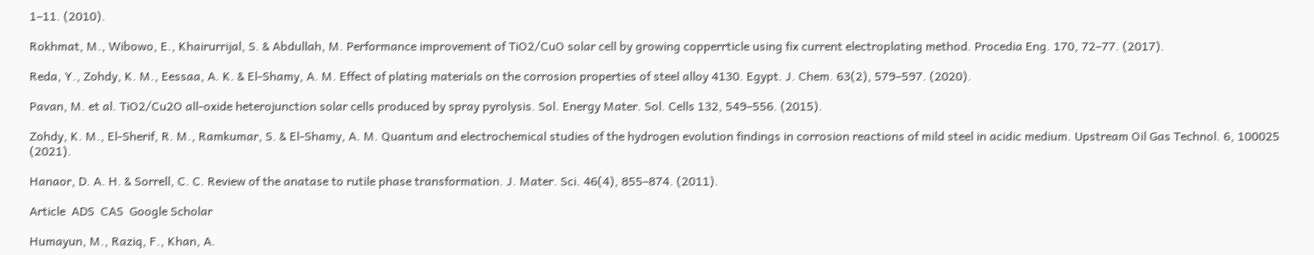1–11. (2010).

Rokhmat, M., Wibowo, E., Khairurrijal, S. & Abdullah, M. Performance improvement of TiO2/CuO solar cell by growing copperrticle using fix current electroplating method. Procedia Eng. 170, 72–77. (2017).

Reda, Y., Zohdy, K. M., Eessaa, A. K. & El-Shamy, A. M. Effect of plating materials on the corrosion properties of steel alloy 4130. Egypt. J. Chem. 63(2), 579–597. (2020).

Pavan, M. et al. TiO2/Cu2O all-oxide heterojunction solar cells produced by spray pyrolysis. Sol. Energy Mater. Sol. Cells 132, 549–556. (2015).

Zohdy, K. M., El-Sherif, R. M., Ramkumar, S. & El-Shamy, A. M. Quantum and electrochemical studies of the hydrogen evolution findings in corrosion reactions of mild steel in acidic medium. Upstream Oil Gas Technol. 6, 100025 (2021).

Hanaor, D. A. H. & Sorrell, C. C. Review of the anatase to rutile phase transformation. J. Mater. Sci. 46(4), 855–874. (2011).

Article  ADS  CAS  Google Scholar

Humayun, M., Raziq, F., Khan, A.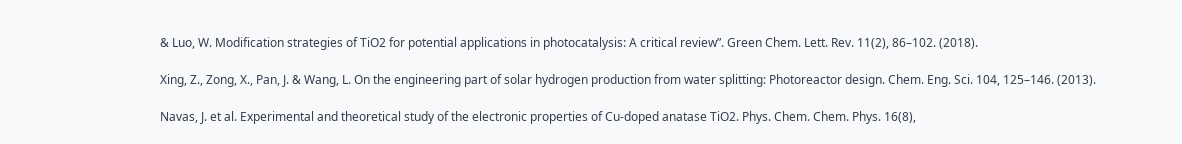& Luo, W. Modification strategies of TiO2 for potential applications in photocatalysis: A critical review”. Green Chem. Lett. Rev. 11(2), 86–102. (2018).

Xing, Z., Zong, X., Pan, J. & Wang, L. On the engineering part of solar hydrogen production from water splitting: Photoreactor design. Chem. Eng. Sci. 104, 125–146. (2013).

Navas, J. et al. Experimental and theoretical study of the electronic properties of Cu-doped anatase TiO2. Phys. Chem. Chem. Phys. 16(8),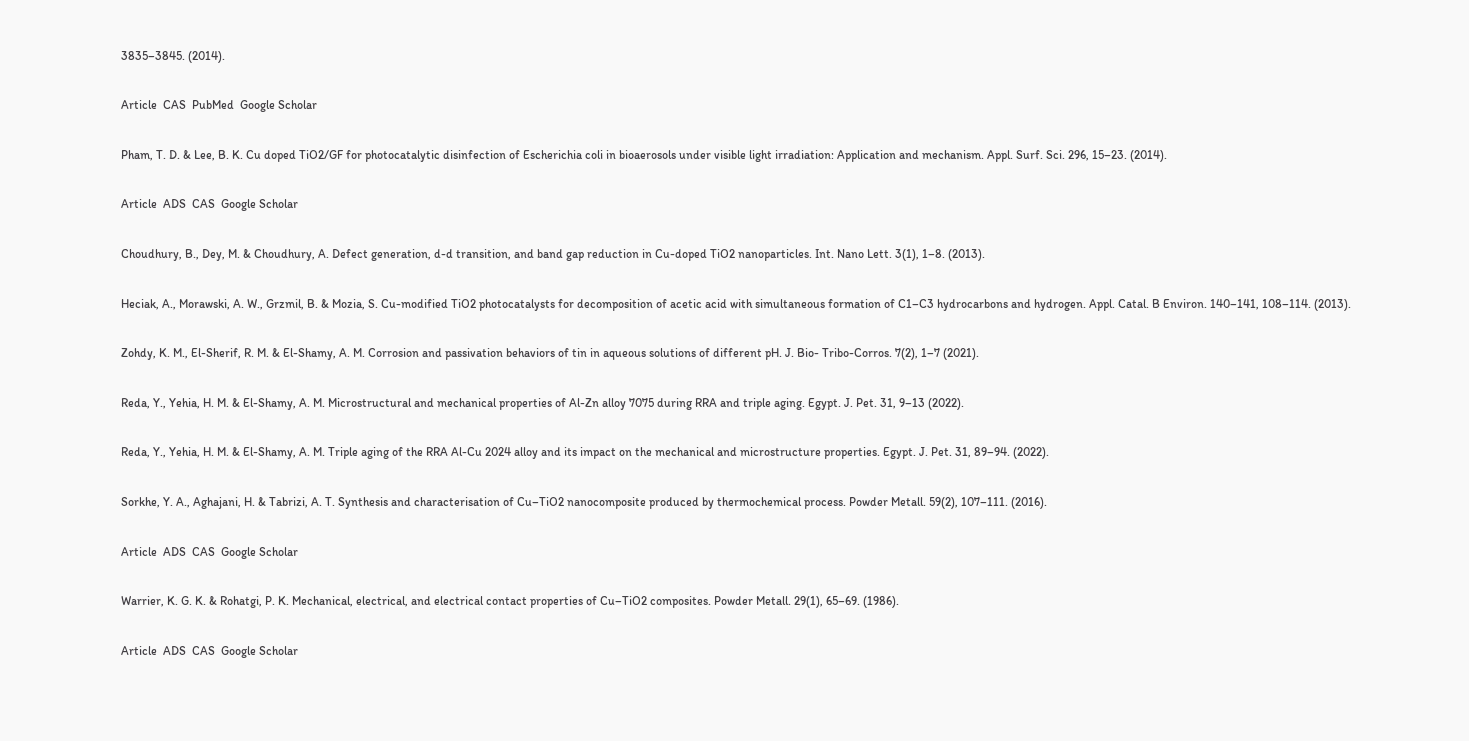3835–3845. (2014).

Article  CAS  PubMed  Google Scholar

Pham, T. D. & Lee, B. K. Cu doped TiO2/GF for photocatalytic disinfection of Escherichia coli in bioaerosols under visible light irradiation: Application and mechanism. Appl. Surf. Sci. 296, 15–23. (2014).

Article  ADS  CAS  Google Scholar

Choudhury, B., Dey, M. & Choudhury, A. Defect generation, d-d transition, and band gap reduction in Cu-doped TiO2 nanoparticles. Int. Nano Lett. 3(1), 1–8. (2013).

Heciak, A., Morawski, A. W., Grzmil, B. & Mozia, S. Cu-modified TiO2 photocatalysts for decomposition of acetic acid with simultaneous formation of C1–C3 hydrocarbons and hydrogen. Appl. Catal. B Environ. 140–141, 108–114. (2013).

Zohdy, K. M., El-Sherif, R. M. & El-Shamy, A. M. Corrosion and passivation behaviors of tin in aqueous solutions of different pH. J. Bio- Tribo-Corros. 7(2), 1–7 (2021).

Reda, Y., Yehia, H. M. & El-Shamy, A. M. Microstructural and mechanical properties of Al-Zn alloy 7075 during RRA and triple aging. Egypt. J. Pet. 31, 9–13 (2022).

Reda, Y., Yehia, H. M. & El-Shamy, A. M. Triple aging of the RRA Al-Cu 2024 alloy and its impact on the mechanical and microstructure properties. Egypt. J. Pet. 31, 89–94. (2022).

Sorkhe, Y. A., Aghajani, H. & Tabrizi, A. T. Synthesis and characterisation of Cu–TiO2 nanocomposite produced by thermochemical process. Powder Metall. 59(2), 107–111. (2016).

Article  ADS  CAS  Google Scholar

Warrier, K. G. K. & Rohatgi, P. K. Mechanical, electrical, and electrical contact properties of Cu–TiO2 composites. Powder Metall. 29(1), 65–69. (1986).

Article  ADS  CAS  Google Scholar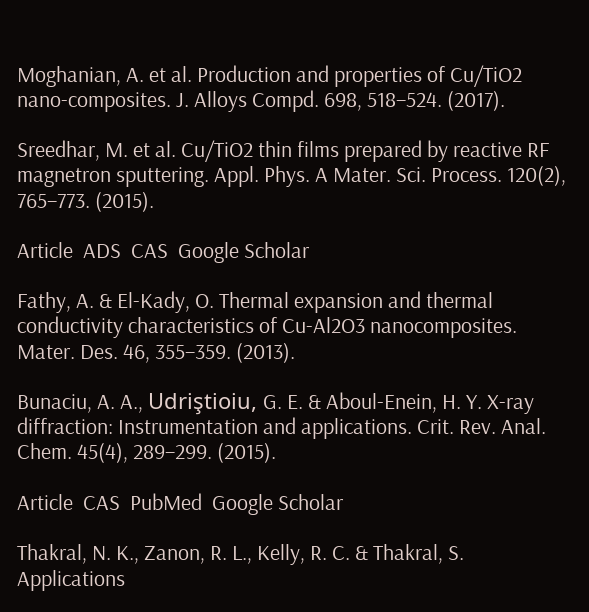Moghanian, A. et al. Production and properties of Cu/TiO2 nano-composites. J. Alloys Compd. 698, 518–524. (2017).

Sreedhar, M. et al. Cu/TiO2 thin films prepared by reactive RF magnetron sputtering. Appl. Phys. A Mater. Sci. Process. 120(2), 765–773. (2015).

Article  ADS  CAS  Google Scholar

Fathy, A. & El-Kady, O. Thermal expansion and thermal conductivity characteristics of Cu-Al2O3 nanocomposites. Mater. Des. 46, 355–359. (2013).

Bunaciu, A. A., Udriştioiu, G. E. & Aboul-Enein, H. Y. X-ray diffraction: Instrumentation and applications. Crit. Rev. Anal. Chem. 45(4), 289–299. (2015).

Article  CAS  PubMed  Google Scholar

Thakral, N. K., Zanon, R. L., Kelly, R. C. & Thakral, S. Applications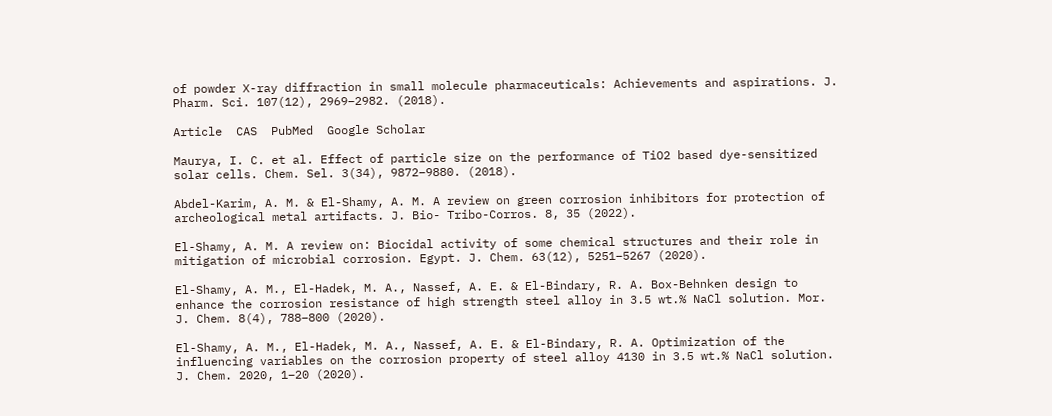of powder X-ray diffraction in small molecule pharmaceuticals: Achievements and aspirations. J. Pharm. Sci. 107(12), 2969–2982. (2018).

Article  CAS  PubMed  Google Scholar

Maurya, I. C. et al. Effect of particle size on the performance of TiO2 based dye-sensitized solar cells. Chem. Sel. 3(34), 9872–9880. (2018).

Abdel-Karim, A. M. & El-Shamy, A. M. A review on green corrosion inhibitors for protection of archeological metal artifacts. J. Bio- Tribo-Corros. 8, 35 (2022).

El-Shamy, A. M. A review on: Biocidal activity of some chemical structures and their role in mitigation of microbial corrosion. Egypt. J. Chem. 63(12), 5251–5267 (2020).

El-Shamy, A. M., El-Hadek, M. A., Nassef, A. E. & El-Bindary, R. A. Box-Behnken design to enhance the corrosion resistance of high strength steel alloy in 3.5 wt.% NaCl solution. Mor. J. Chem. 8(4), 788–800 (2020).

El-Shamy, A. M., El-Hadek, M. A., Nassef, A. E. & El-Bindary, R. A. Optimization of the influencing variables on the corrosion property of steel alloy 4130 in 3.5 wt.% NaCl solution. J. Chem. 2020, 1–20 (2020).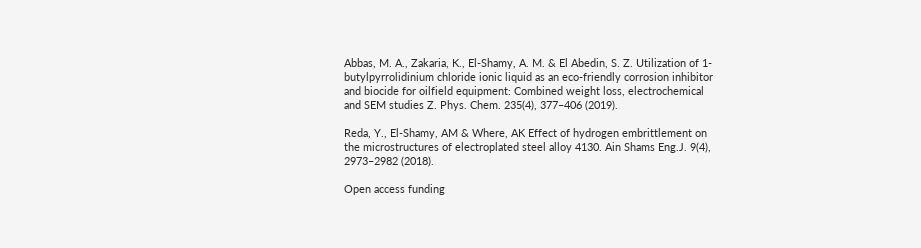Abbas, M. A., Zakaria, K., El-Shamy, A. M. & El Abedin, S. Z. Utilization of 1-butylpyrrolidinium chloride ionic liquid as an eco-friendly corrosion inhibitor and biocide for oilfield equipment: Combined weight loss, electrochemical and SEM studies Z. Phys. Chem. 235(4), 377–406 (2019).

Reda, Y., El-Shamy, AM & Where, AK Effect of hydrogen embrittlement on the microstructures of electroplated steel alloy 4130. Ain Shams Eng.J. 9(4), 2973–2982 (2018).

Open access funding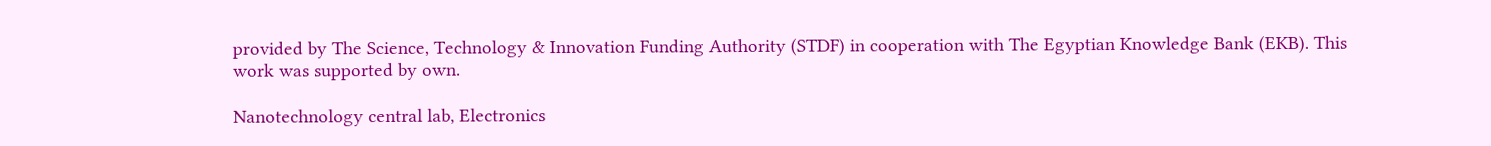provided by The Science, Technology & Innovation Funding Authority (STDF) in cooperation with The Egyptian Knowledge Bank (EKB). This work was supported by own.

Nanotechnology central lab, Electronics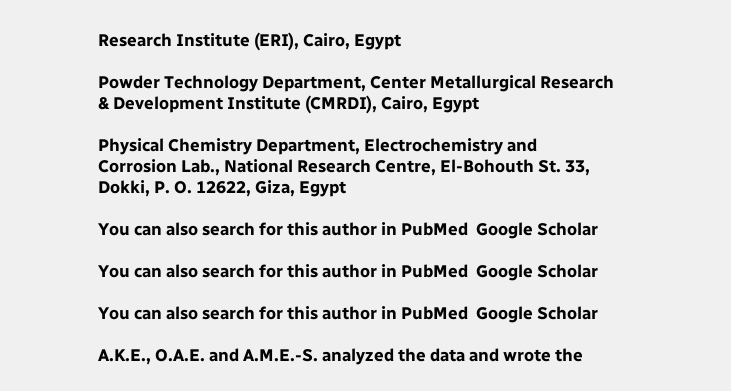Research Institute (ERI), Cairo, Egypt

Powder Technology Department, Center Metallurgical Research & Development Institute (CMRDI), Cairo, Egypt

Physical Chemistry Department, Electrochemistry and Corrosion Lab., National Research Centre, El-Bohouth St. 33, Dokki, P. O. 12622, Giza, Egypt

You can also search for this author in PubMed  Google Scholar

You can also search for this author in PubMed  Google Scholar

You can also search for this author in PubMed  Google Scholar

A.K.E., O.A.E. and A.M.E.-S. analyzed the data and wrote the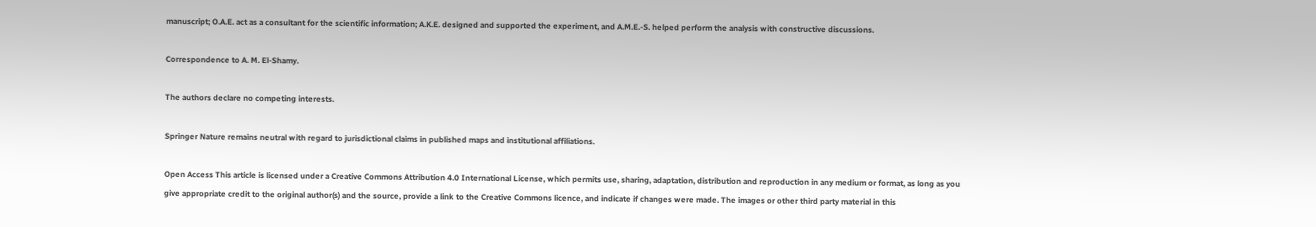manuscript; O.A.E. act as a consultant for the scientific information; A.K.E. designed and supported the experiment, and A.M.E.-S. helped perform the analysis with constructive discussions.

Correspondence to A. M. El-Shamy.

The authors declare no competing interests.

Springer Nature remains neutral with regard to jurisdictional claims in published maps and institutional affiliations.

Open Access This article is licensed under a Creative Commons Attribution 4.0 International License, which permits use, sharing, adaptation, distribution and reproduction in any medium or format, as long as you give appropriate credit to the original author(s) and the source, provide a link to the Creative Commons licence, and indicate if changes were made. The images or other third party material in this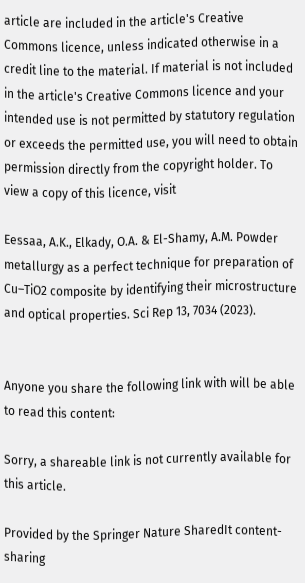article are included in the article's Creative Commons licence, unless indicated otherwise in a credit line to the material. If material is not included in the article's Creative Commons licence and your intended use is not permitted by statutory regulation or exceeds the permitted use, you will need to obtain permission directly from the copyright holder. To view a copy of this licence, visit

Eessaa, A.K., Elkady, O.A. & El-Shamy, A.M. Powder metallurgy as a perfect technique for preparation of Cu–TiO2 composite by identifying their microstructure and optical properties. Sci Rep 13, 7034 (2023).


Anyone you share the following link with will be able to read this content:

Sorry, a shareable link is not currently available for this article.

Provided by the Springer Nature SharedIt content-sharing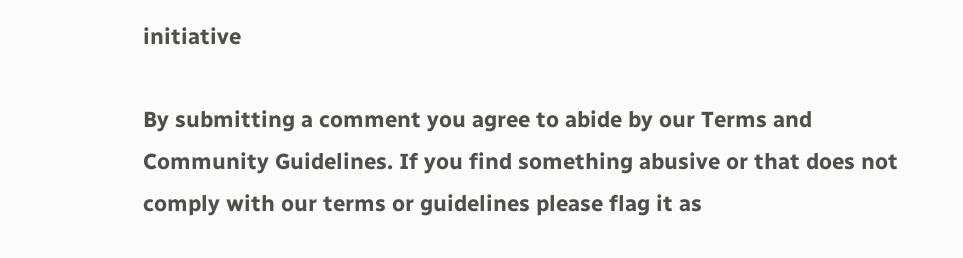initiative

By submitting a comment you agree to abide by our Terms and Community Guidelines. If you find something abusive or that does not comply with our terms or guidelines please flag it as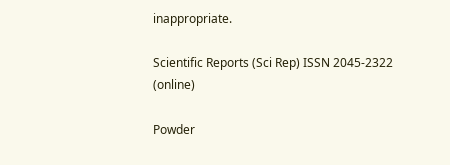inappropriate.

Scientific Reports (Sci Rep) ISSN 2045-2322 (online)

Powder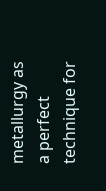metallurgy as a perfect technique for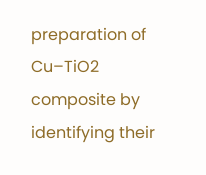preparation of Cu–TiO2 composite by identifying their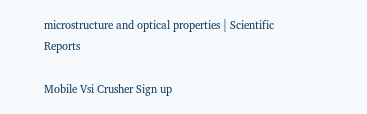microstructure and optical properties | Scientific Reports

Mobile Vsi Crusher Sign up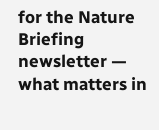for the Nature Briefing newsletter — what matters in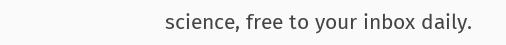science, free to your inbox daily.